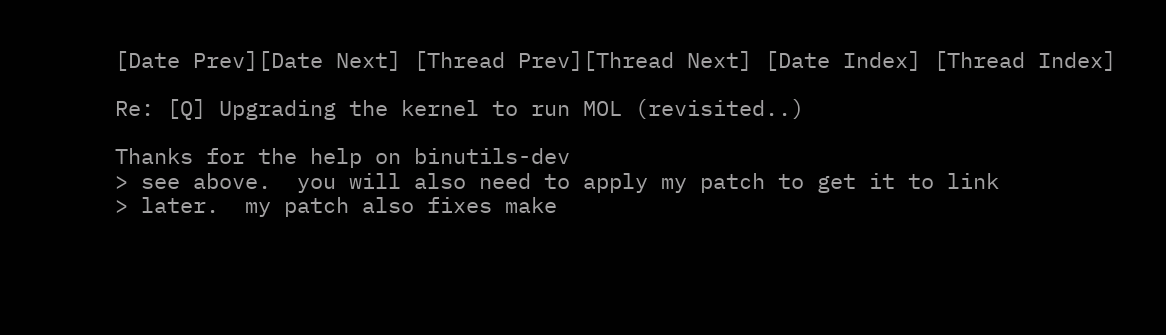[Date Prev][Date Next] [Thread Prev][Thread Next] [Date Index] [Thread Index]

Re: [Q] Upgrading the kernel to run MOL (revisited..)

Thanks for the help on binutils-dev
> see above.  you will also need to apply my patch to get it to link
> later.  my patch also fixes make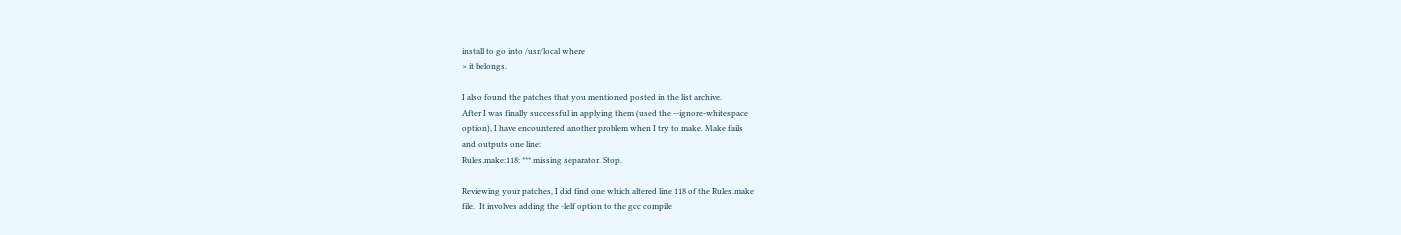install to go into /usr/local where
> it belongs.

I also found the patches that you mentioned posted in the list archive.
After I was finally successful in applying them (used the --ignore-whitespace
option), I have encountered another problem when I try to make. Make fails
and outputs one line:
Rules.make:118: *** missing separator. Stop.

Reviewing your patches, I did find one which altered line 118 of the Rules.make
file.  It involves adding the -lelf option to the gcc compile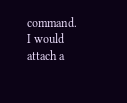command.
I would attach a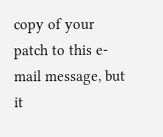copy of your patch to this e-mail message, but it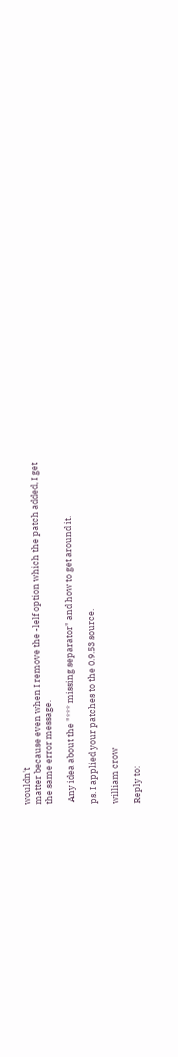wouldn't
matter because even when I remove the -lelf option which the patch added, I get
the same error message.

 Any idea about the "*** missing separator" and how to get around it.

ps. I applied your patches to the 0.9.53 source.

william crow

Reply to: